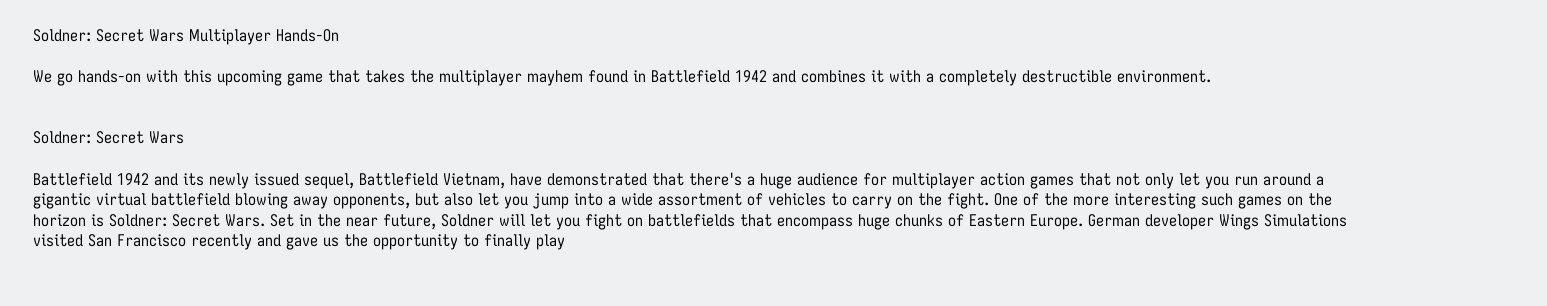Soldner: Secret Wars Multiplayer Hands-On

We go hands-on with this upcoming game that takes the multiplayer mayhem found in Battlefield 1942 and combines it with a completely destructible environment.


Soldner: Secret Wars

Battlefield 1942 and its newly issued sequel, Battlefield Vietnam, have demonstrated that there's a huge audience for multiplayer action games that not only let you run around a gigantic virtual battlefield blowing away opponents, but also let you jump into a wide assortment of vehicles to carry on the fight. One of the more interesting such games on the horizon is Soldner: Secret Wars. Set in the near future, Soldner will let you fight on battlefields that encompass huge chunks of Eastern Europe. German developer Wings Simulations visited San Francisco recently and gave us the opportunity to finally play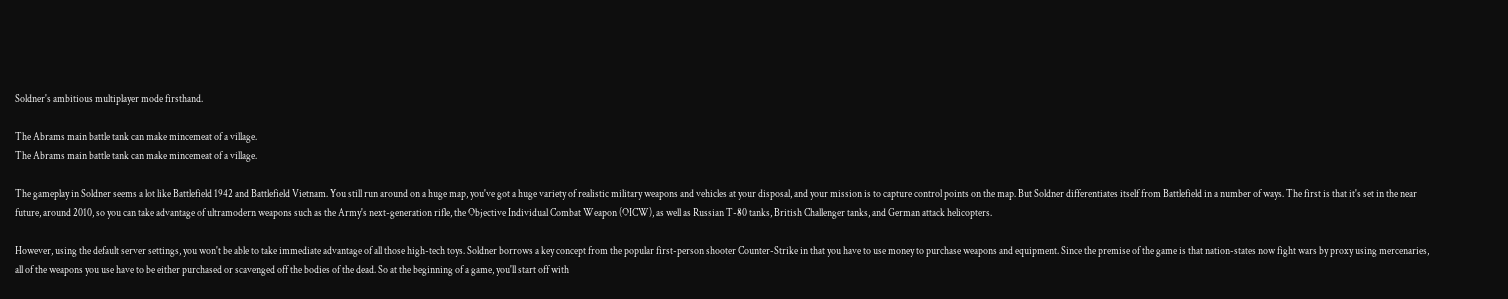Soldner's ambitious multiplayer mode firsthand.

The Abrams main battle tank can make mincemeat of a village.
The Abrams main battle tank can make mincemeat of a village.

The gameplay in Soldner seems a lot like Battlefield 1942 and Battlefield Vietnam. You still run around on a huge map, you've got a huge variety of realistic military weapons and vehicles at your disposal, and your mission is to capture control points on the map. But Soldner differentiates itself from Battlefield in a number of ways. The first is that it's set in the near future, around 2010, so you can take advantage of ultramodern weapons such as the Army's next-generation rifle, the Objective Individual Combat Weapon (OICW), as well as Russian T-80 tanks, British Challenger tanks, and German attack helicopters.

However, using the default server settings, you won't be able to take immediate advantage of all those high-tech toys. Soldner borrows a key concept from the popular first-person shooter Counter-Strike in that you have to use money to purchase weapons and equipment. Since the premise of the game is that nation-states now fight wars by proxy using mercenaries, all of the weapons you use have to be either purchased or scavenged off the bodies of the dead. So at the beginning of a game, you'll start off with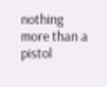nothing more than a pistol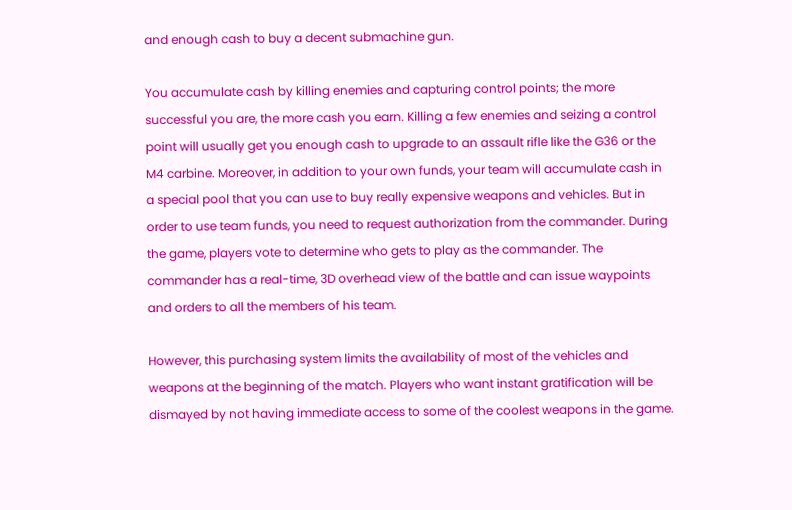and enough cash to buy a decent submachine gun.

You accumulate cash by killing enemies and capturing control points; the more successful you are, the more cash you earn. Killing a few enemies and seizing a control point will usually get you enough cash to upgrade to an assault rifle like the G36 or the M4 carbine. Moreover, in addition to your own funds, your team will accumulate cash in a special pool that you can use to buy really expensive weapons and vehicles. But in order to use team funds, you need to request authorization from the commander. During the game, players vote to determine who gets to play as the commander. The commander has a real-time, 3D overhead view of the battle and can issue waypoints and orders to all the members of his team.

However, this purchasing system limits the availability of most of the vehicles and weapons at the beginning of the match. Players who want instant gratification will be dismayed by not having immediate access to some of the coolest weapons in the game.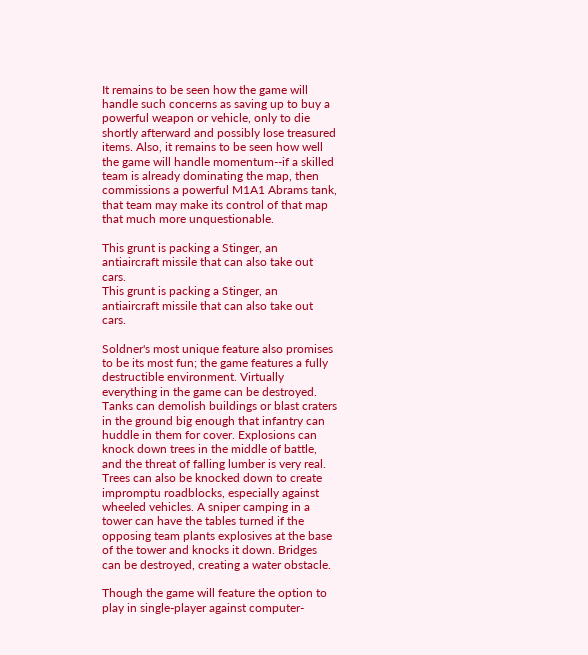It remains to be seen how the game will handle such concerns as saving up to buy a powerful weapon or vehicle, only to die shortly afterward and possibly lose treasured items. Also, it remains to be seen how well the game will handle momentum--if a skilled team is already dominating the map, then commissions a powerful M1A1 Abrams tank, that team may make its control of that map that much more unquestionable.

This grunt is packing a Stinger, an antiaircraft missile that can also take out cars.
This grunt is packing a Stinger, an antiaircraft missile that can also take out cars.

Soldner's most unique feature also promises to be its most fun; the game features a fully destructible environment. Virtually everything in the game can be destroyed. Tanks can demolish buildings or blast craters in the ground big enough that infantry can huddle in them for cover. Explosions can knock down trees in the middle of battle, and the threat of falling lumber is very real. Trees can also be knocked down to create impromptu roadblocks, especially against wheeled vehicles. A sniper camping in a tower can have the tables turned if the opposing team plants explosives at the base of the tower and knocks it down. Bridges can be destroyed, creating a water obstacle.

Though the game will feature the option to play in single-player against computer-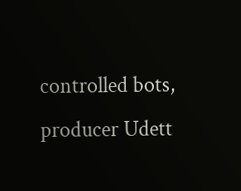controlled bots, producer Udett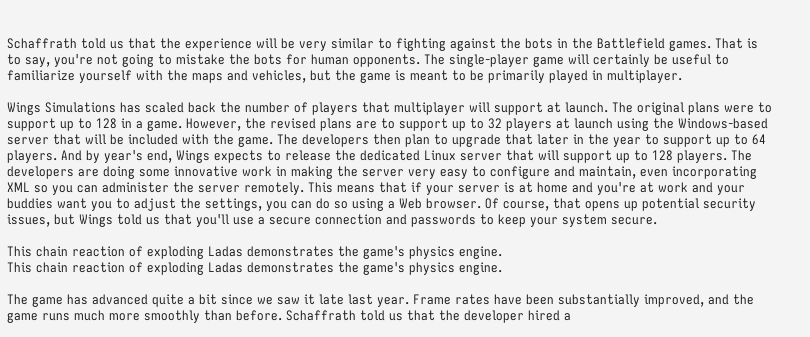Schaffrath told us that the experience will be very similar to fighting against the bots in the Battlefield games. That is to say, you're not going to mistake the bots for human opponents. The single-player game will certainly be useful to familiarize yourself with the maps and vehicles, but the game is meant to be primarily played in multiplayer.

Wings Simulations has scaled back the number of players that multiplayer will support at launch. The original plans were to support up to 128 in a game. However, the revised plans are to support up to 32 players at launch using the Windows-based server that will be included with the game. The developers then plan to upgrade that later in the year to support up to 64 players. And by year's end, Wings expects to release the dedicated Linux server that will support up to 128 players. The developers are doing some innovative work in making the server very easy to configure and maintain, even incorporating XML so you can administer the server remotely. This means that if your server is at home and you're at work and your buddies want you to adjust the settings, you can do so using a Web browser. Of course, that opens up potential security issues, but Wings told us that you'll use a secure connection and passwords to keep your system secure.

This chain reaction of exploding Ladas demonstrates the game's physics engine.
This chain reaction of exploding Ladas demonstrates the game's physics engine.

The game has advanced quite a bit since we saw it late last year. Frame rates have been substantially improved, and the game runs much more smoothly than before. Schaffrath told us that the developer hired a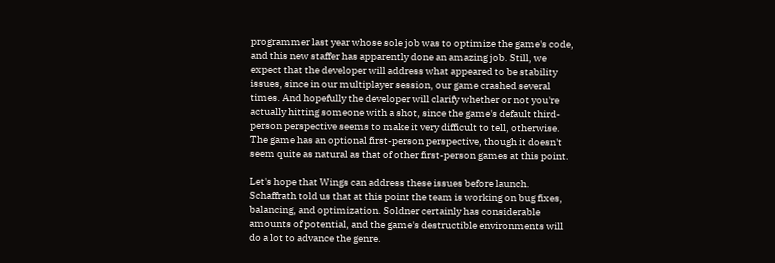programmer last year whose sole job was to optimize the game's code, and this new staffer has apparently done an amazing job. Still, we expect that the developer will address what appeared to be stability issues, since in our multiplayer session, our game crashed several times. And hopefully the developer will clarify whether or not you're actually hitting someone with a shot, since the game's default third-person perspective seems to make it very difficult to tell, otherwise. The game has an optional first-person perspective, though it doesn't seem quite as natural as that of other first-person games at this point.

Let's hope that Wings can address these issues before launch. Schaffrath told us that at this point the team is working on bug fixes, balancing, and optimization. Soldner certainly has considerable amounts of potential, and the game's destructible environments will do a lot to advance the genre.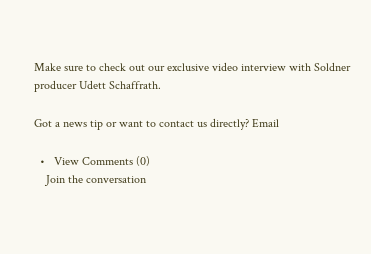Make sure to check out our exclusive video interview with Soldner producer Udett Schaffrath.

Got a news tip or want to contact us directly? Email

  •   View Comments (0)
    Join the conversation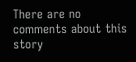There are no comments about this story